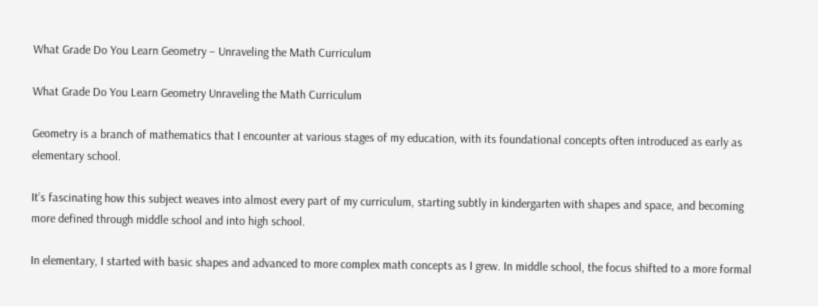What Grade Do You Learn Geometry – Unraveling the Math Curriculum

What Grade Do You Learn Geometry Unraveling the Math Curriculum

Geometry is a branch of mathematics that I encounter at various stages of my education, with its foundational concepts often introduced as early as elementary school.

It’s fascinating how this subject weaves into almost every part of my curriculum, starting subtly in kindergarten with shapes and space, and becoming more defined through middle school and into high school.

In elementary, I started with basic shapes and advanced to more complex math concepts as I grew. In middle school, the focus shifted to a more formal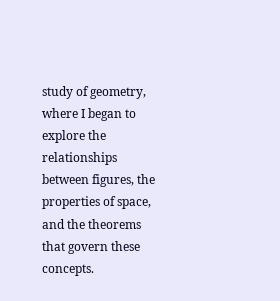study of geometry, where I began to explore the relationships between figures, the properties of space, and the theorems that govern these concepts.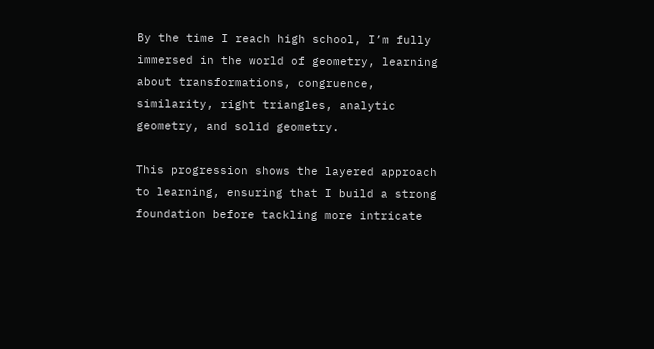By the time I reach high school, I’m fully immersed in the world of geometry, learning about transformations, congruence, similarity, right triangles, analytic geometry, and solid geometry.

This progression shows the layered approach to learning, ensuring that I build a strong foundation before tackling more intricate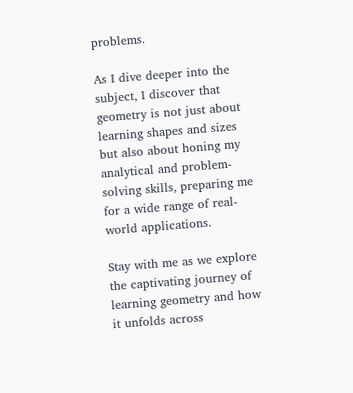problems.

As I dive deeper into the subject, I discover that geometry is not just about learning shapes and sizes but also about honing my analytical and problem-solving skills, preparing me for a wide range of real-world applications.

Stay with me as we explore the captivating journey of learning geometry and how it unfolds across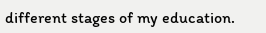different stages of my education.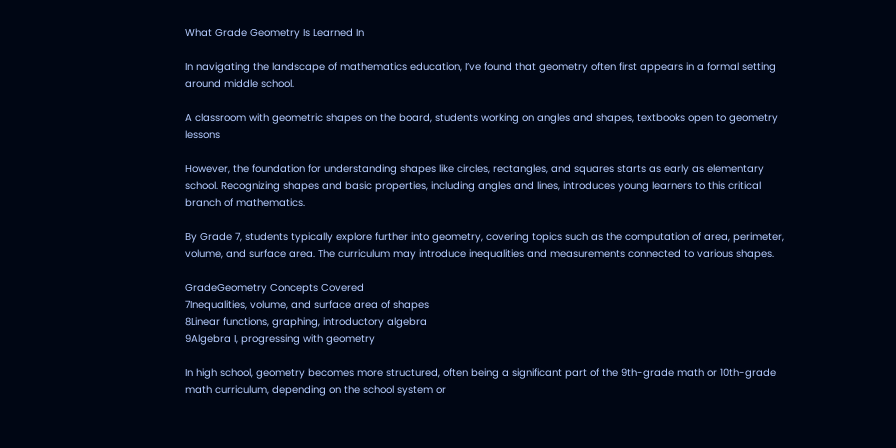What Grade Geometry Is Learned In

In navigating the landscape of mathematics education, I’ve found that geometry often first appears in a formal setting around middle school.

A classroom with geometric shapes on the board, students working on angles and shapes, textbooks open to geometry lessons

However, the foundation for understanding shapes like circles, rectangles, and squares starts as early as elementary school. Recognizing shapes and basic properties, including angles and lines, introduces young learners to this critical branch of mathematics.

By Grade 7, students typically explore further into geometry, covering topics such as the computation of area, perimeter, volume, and surface area. The curriculum may introduce inequalities and measurements connected to various shapes.

GradeGeometry Concepts Covered
7Inequalities, volume, and surface area of shapes
8Linear functions, graphing, introductory algebra
9Algebra I, progressing with geometry

In high school, geometry becomes more structured, often being a significant part of the 9th-grade math or 10th-grade math curriculum, depending on the school system or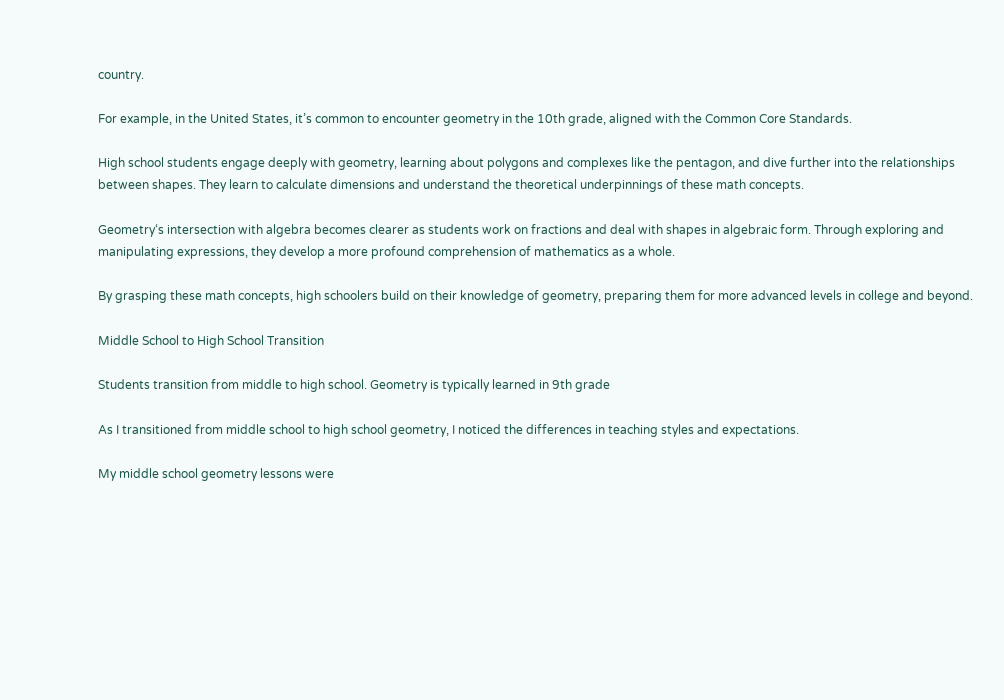country.

For example, in the United States, it’s common to encounter geometry in the 10th grade, aligned with the Common Core Standards.

High school students engage deeply with geometry, learning about polygons and complexes like the pentagon, and dive further into the relationships between shapes. They learn to calculate dimensions and understand the theoretical underpinnings of these math concepts.

Geometry‘s intersection with algebra becomes clearer as students work on fractions and deal with shapes in algebraic form. Through exploring and manipulating expressions, they develop a more profound comprehension of mathematics as a whole.

By grasping these math concepts, high schoolers build on their knowledge of geometry, preparing them for more advanced levels in college and beyond.

Middle School to High School Transition

Students transition from middle to high school. Geometry is typically learned in 9th grade

As I transitioned from middle school to high school geometry, I noticed the differences in teaching styles and expectations.

My middle school geometry lessons were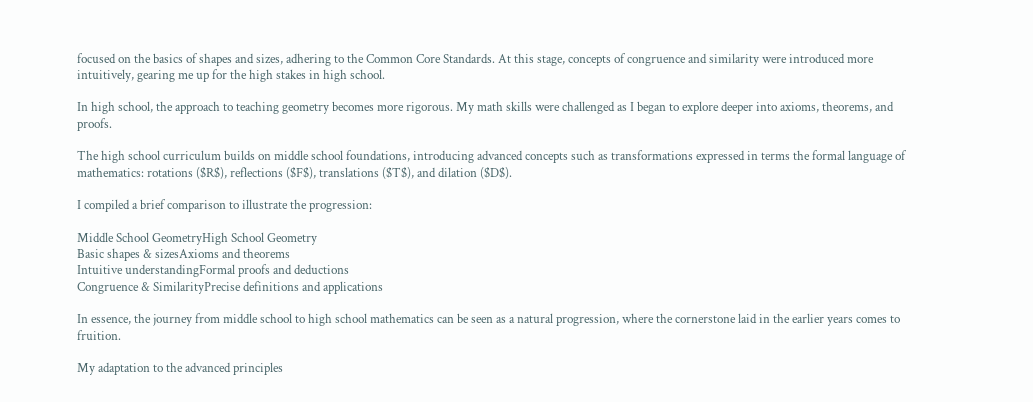focused on the basics of shapes and sizes, adhering to the Common Core Standards. At this stage, concepts of congruence and similarity were introduced more intuitively, gearing me up for the high stakes in high school.

In high school, the approach to teaching geometry becomes more rigorous. My math skills were challenged as I began to explore deeper into axioms, theorems, and proofs.

The high school curriculum builds on middle school foundations, introducing advanced concepts such as transformations expressed in terms the formal language of mathematics: rotations ($R$), reflections ($F$), translations ($T$), and dilation ($D$).

I compiled a brief comparison to illustrate the progression:

Middle School GeometryHigh School Geometry
Basic shapes & sizesAxioms and theorems
Intuitive understandingFormal proofs and deductions
Congruence & SimilarityPrecise definitions and applications

In essence, the journey from middle school to high school mathematics can be seen as a natural progression, where the cornerstone laid in the earlier years comes to fruition.

My adaptation to the advanced principles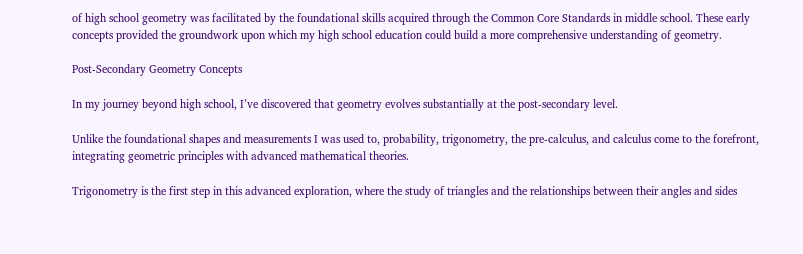of high school geometry was facilitated by the foundational skills acquired through the Common Core Standards in middle school. These early concepts provided the groundwork upon which my high school education could build a more comprehensive understanding of geometry.

Post-Secondary Geometry Concepts

In my journey beyond high school, I’ve discovered that geometry evolves substantially at the post-secondary level.

Unlike the foundational shapes and measurements I was used to, probability, trigonometry, the pre-calculus, and calculus come to the forefront, integrating geometric principles with advanced mathematical theories.

Trigonometry is the first step in this advanced exploration, where the study of triangles and the relationships between their angles and sides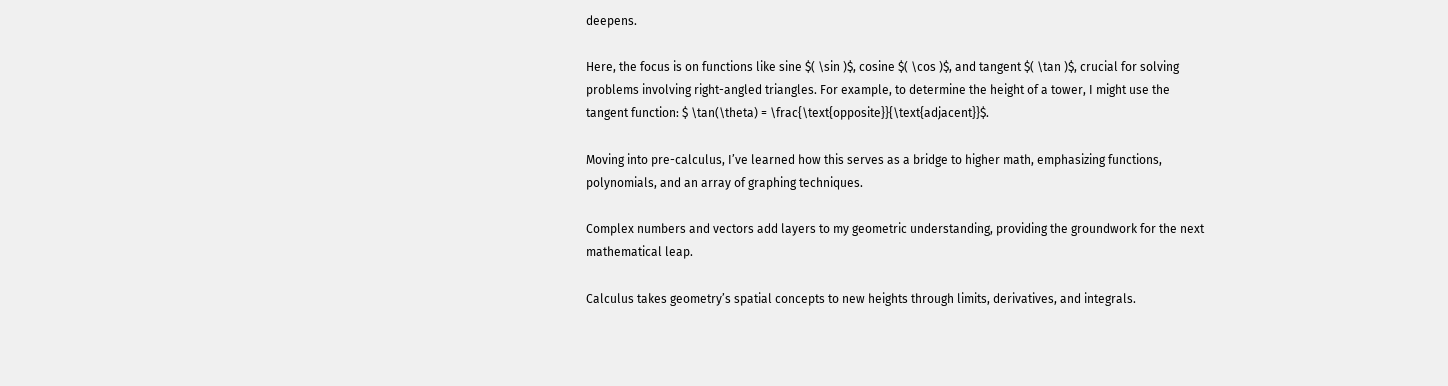deepens.

Here, the focus is on functions like sine $( \sin )$, cosine $( \cos )$, and tangent $( \tan )$, crucial for solving problems involving right-angled triangles. For example, to determine the height of a tower, I might use the tangent function: $ \tan(\theta) = \frac{\text{opposite}}{\text{adjacent}}$.

Moving into pre-calculus, I’ve learned how this serves as a bridge to higher math, emphasizing functions, polynomials, and an array of graphing techniques.

Complex numbers and vectors add layers to my geometric understanding, providing the groundwork for the next mathematical leap.

Calculus takes geometry’s spatial concepts to new heights through limits, derivatives, and integrals.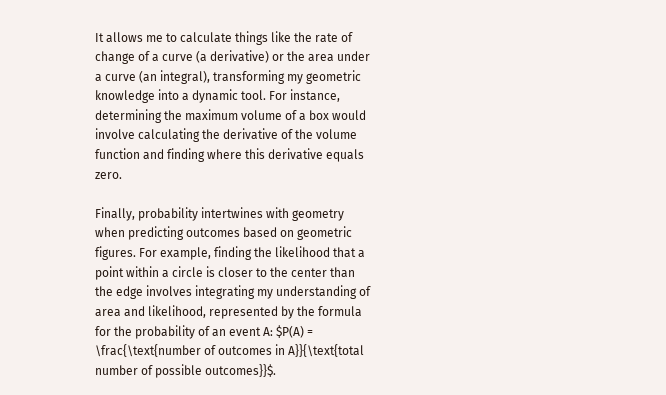It allows me to calculate things like the rate of change of a curve (a derivative) or the area under a curve (an integral), transforming my geometric knowledge into a dynamic tool. For instance, determining the maximum volume of a box would involve calculating the derivative of the volume function and finding where this derivative equals zero.

Finally, probability intertwines with geometry when predicting outcomes based on geometric figures. For example, finding the likelihood that a point within a circle is closer to the center than the edge involves integrating my understanding of area and likelihood, represented by the formula for the probability of an event A: $P(A) = \frac{\text{number of outcomes in A}}{\text{total number of possible outcomes}}$.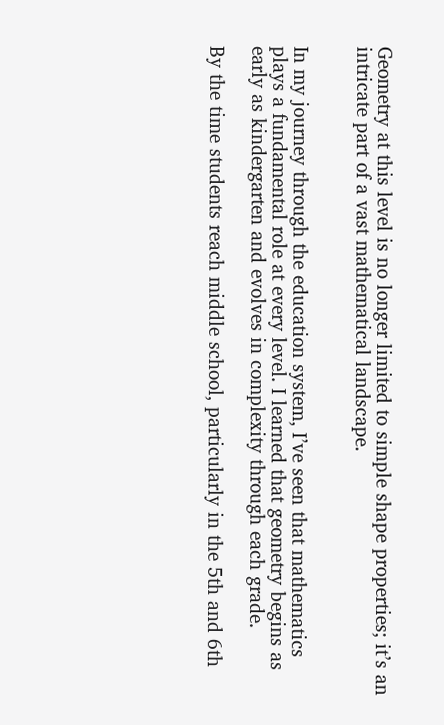Geometry at this level is no longer limited to simple shape properties; it’s an intricate part of a vast mathematical landscape.


In my journey through the education system, I’ve seen that mathematics plays a fundamental role at every level. I learned that geometry begins as early as kindergarten and evolves in complexity through each grade.

By the time students reach middle school, particularly in the 5th and 6th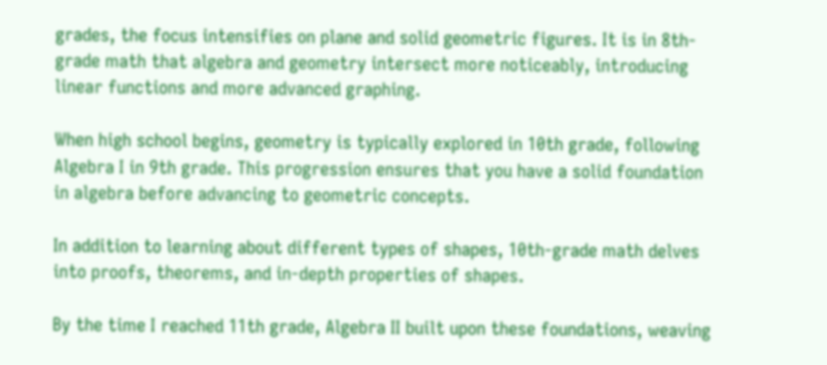grades, the focus intensifies on plane and solid geometric figures. It is in 8th-grade math that algebra and geometry intersect more noticeably, introducing linear functions and more advanced graphing.

When high school begins, geometry is typically explored in 10th grade, following Algebra I in 9th grade. This progression ensures that you have a solid foundation in algebra before advancing to geometric concepts.

In addition to learning about different types of shapes, 10th-grade math delves into proofs, theorems, and in-depth properties of shapes.

By the time I reached 11th grade, Algebra II built upon these foundations, weaving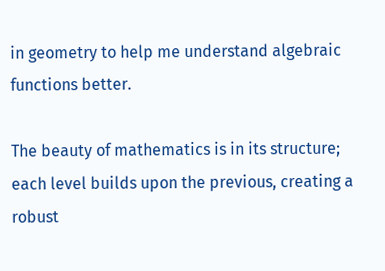in geometry to help me understand algebraic functions better.

The beauty of mathematics is in its structure; each level builds upon the previous, creating a robust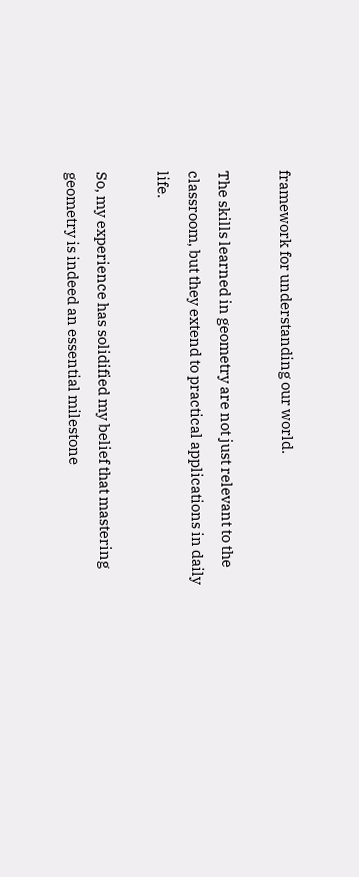framework for understanding our world.

The skills learned in geometry are not just relevant to the classroom, but they extend to practical applications in daily life.

So, my experience has solidified my belief that mastering geometry is indeed an essential milestone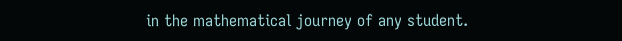in the mathematical journey of any student.